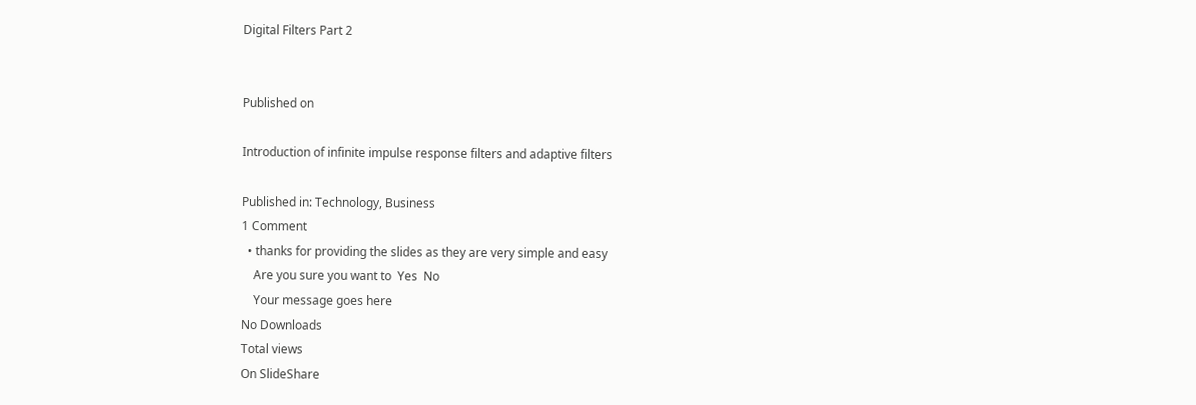Digital Filters Part 2


Published on

Introduction of infinite impulse response filters and adaptive filters

Published in: Technology, Business
1 Comment
  • thanks for providing the slides as they are very simple and easy
    Are you sure you want to  Yes  No
    Your message goes here
No Downloads
Total views
On SlideShare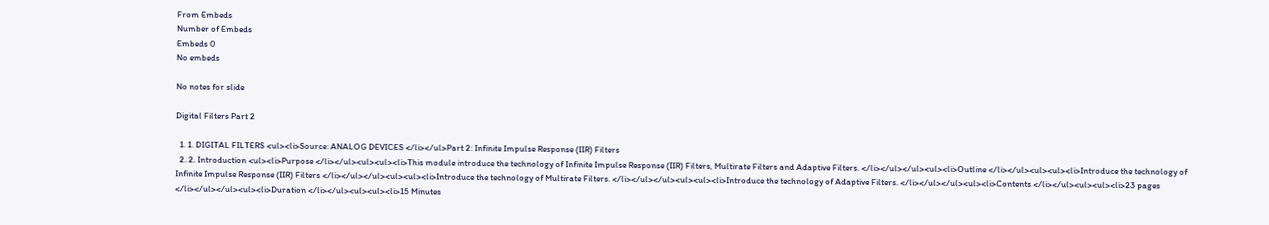From Embeds
Number of Embeds
Embeds 0
No embeds

No notes for slide

Digital Filters Part 2

  1. 1. DIGITAL FILTERS <ul><li>Source: ANALOG DEVICES </li></ul>Part 2: Infinite Impulse Response (IIR) Filters
  2. 2. Introduction <ul><li>Purpose </li></ul><ul><ul><li>This module introduce the technology of Infinite Impulse Response (IIR) Filters, Multirate Filters and Adaptive Filters. </li></ul></ul><ul><li>Outline </li></ul><ul><ul><li>Introduce the technology of Infinite Impulse Response (IIR) Filters </li></ul></ul><ul><ul><li>Introduce the technology of Multirate Filters. </li></ul></ul><ul><ul><li>Introduce the technology of Adaptive Filters. </li></ul></ul><ul><li>Contents </li></ul><ul><ul><li>23 pages </li></ul></ul><ul><li>Duration </li></ul><ul><ul><li>15 Minutes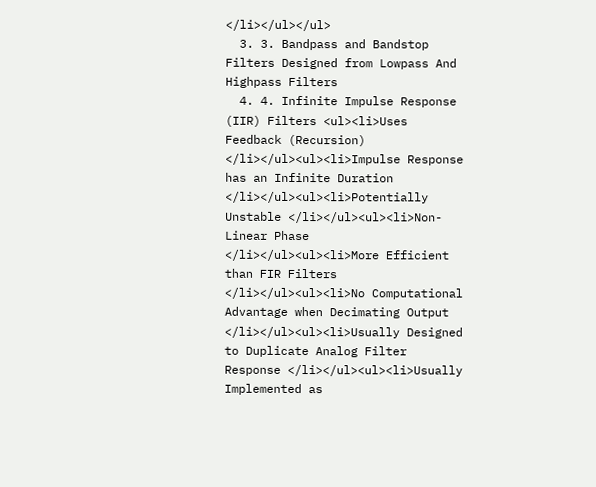</li></ul></ul>
  3. 3. Bandpass and Bandstop Filters Designed from Lowpass And Highpass Filters
  4. 4. Infinite Impulse Response (IIR) Filters <ul><li>Uses Feedback (Recursion) </li></ul><ul><li>Impulse Response has an Infinite Duration </li></ul><ul><li>Potentially Unstable </li></ul><ul><li>Non-Linear Phase </li></ul><ul><li>More Efficient than FIR Filters </li></ul><ul><li>No Computational Advantage when Decimating Output </li></ul><ul><li>Usually Designed to Duplicate Analog Filter Response </li></ul><ul><li>Usually Implemented as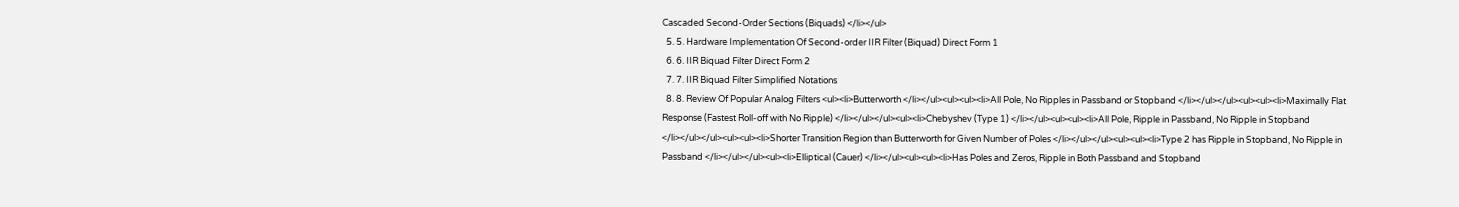Cascaded Second-Order Sections (Biquads) </li></ul>
  5. 5. Hardware Implementation Of Second-order IIR Filter (Biquad) Direct Form 1
  6. 6. IIR Biquad Filter Direct Form 2
  7. 7. IIR Biquad Filter Simplified Notations
  8. 8. Review Of Popular Analog Filters <ul><li>Butterworth </li></ul><ul><ul><li>All Pole, No Ripples in Passband or Stopband </li></ul></ul><ul><ul><li>Maximally Flat Response (Fastest Roll-off with No Ripple) </li></ul></ul><ul><li>Chebyshev (Type 1) </li></ul><ul><ul><li>All Pole, Ripple in Passband, No Ripple in Stopband </li></ul></ul><ul><ul><li>Shorter Transition Region than Butterworth for Given Number of Poles </li></ul></ul><ul><ul><li>Type 2 has Ripple in Stopband, No Ripple in Passband </li></ul></ul><ul><li>Elliptical (Cauer) </li></ul><ul><ul><li>Has Poles and Zeros, Ripple in Both Passband and Stopband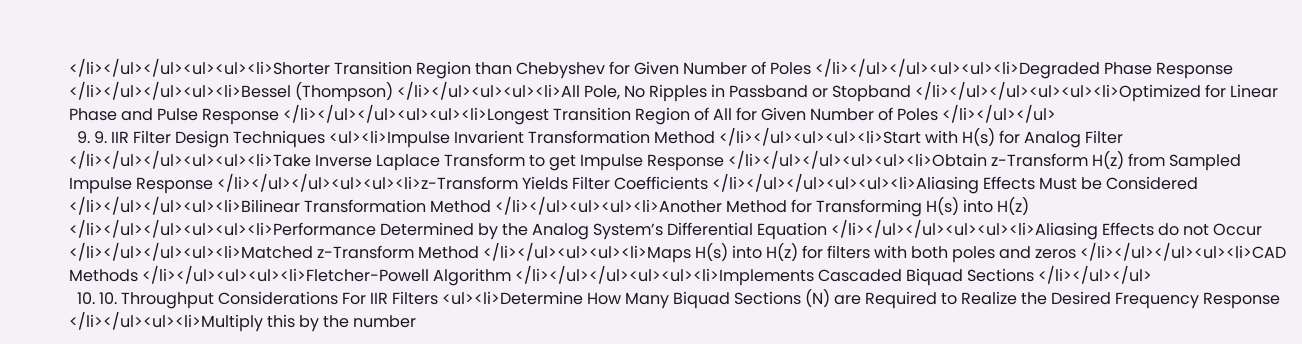</li></ul></ul><ul><ul><li>Shorter Transition Region than Chebyshev for Given Number of Poles </li></ul></ul><ul><ul><li>Degraded Phase Response </li></ul></ul><ul><li>Bessel (Thompson) </li></ul><ul><ul><li>All Pole, No Ripples in Passband or Stopband </li></ul></ul><ul><ul><li>Optimized for Linear Phase and Pulse Response </li></ul></ul><ul><ul><li>Longest Transition Region of All for Given Number of Poles </li></ul></ul>
  9. 9. IIR Filter Design Techniques <ul><li>Impulse Invarient Transformation Method </li></ul><ul><ul><li>Start with H(s) for Analog Filter </li></ul></ul><ul><ul><li>Take Inverse Laplace Transform to get Impulse Response </li></ul></ul><ul><ul><li>Obtain z-Transform H(z) from Sampled Impulse Response </li></ul></ul><ul><ul><li>z-Transform Yields Filter Coefficients </li></ul></ul><ul><ul><li>Aliasing Effects Must be Considered </li></ul></ul><ul><li>Bilinear Transformation Method </li></ul><ul><ul><li>Another Method for Transforming H(s) into H(z) </li></ul></ul><ul><ul><li>Performance Determined by the Analog System’s Differential Equation </li></ul></ul><ul><ul><li>Aliasing Effects do not Occur </li></ul></ul><ul><li>Matched z-Transform Method </li></ul><ul><ul><li>Maps H(s) into H(z) for filters with both poles and zeros </li></ul></ul><ul><li>CAD Methods </li></ul><ul><ul><li>Fletcher-Powell Algorithm </li></ul></ul><ul><ul><li>Implements Cascaded Biquad Sections </li></ul></ul>
  10. 10. Throughput Considerations For IIR Filters <ul><li>Determine How Many Biquad Sections (N) are Required to Realize the Desired Frequency Response </li></ul><ul><li>Multiply this by the number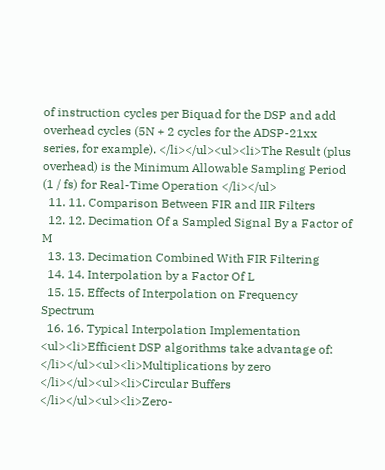of instruction cycles per Biquad for the DSP and add overhead cycles (5N + 2 cycles for the ADSP-21xx series, for example). </li></ul><ul><li>The Result (plus overhead) is the Minimum Allowable Sampling Period (1 / fs) for Real-Time Operation </li></ul>
  11. 11. Comparison Between FIR and IIR Filters
  12. 12. Decimation Of a Sampled Signal By a Factor of M
  13. 13. Decimation Combined With FIR Filtering
  14. 14. Interpolation by a Factor Of L
  15. 15. Effects of Interpolation on Frequency Spectrum
  16. 16. Typical Interpolation Implementation <ul><li>Efficient DSP algorithms take advantage of: </li></ul><ul><li>Multiplications by zero </li></ul><ul><li>Circular Buffers </li></ul><ul><li>Zero-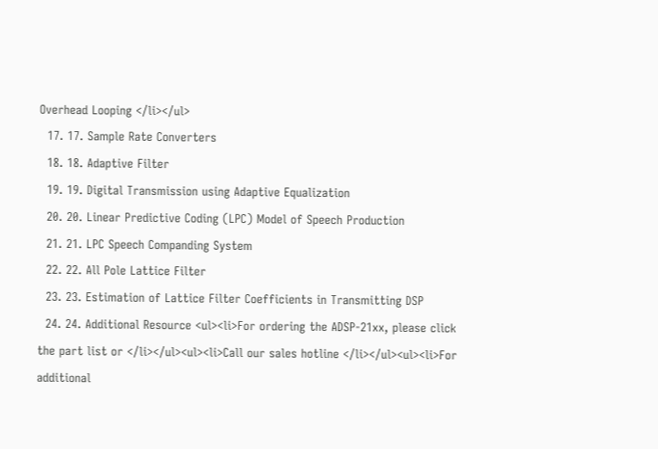Overhead Looping </li></ul>
  17. 17. Sample Rate Converters
  18. 18. Adaptive Filter
  19. 19. Digital Transmission using Adaptive Equalization
  20. 20. Linear Predictive Coding (LPC) Model of Speech Production
  21. 21. LPC Speech Companding System
  22. 22. All Pole Lattice Filter
  23. 23. Estimation of Lattice Filter Coefficients in Transmitting DSP
  24. 24. Additional Resource <ul><li>For ordering the ADSP-21xx, please click the part list or </li></ul><ul><li>Call our sales hotline </li></ul><ul><li>For additional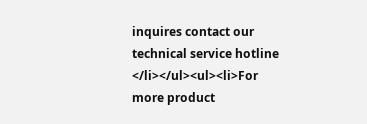inquires contact our technical service hotline </li></ul><ul><li>For more product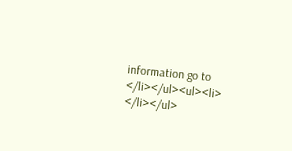information go to </li></ul><ul><li> </li></ul>